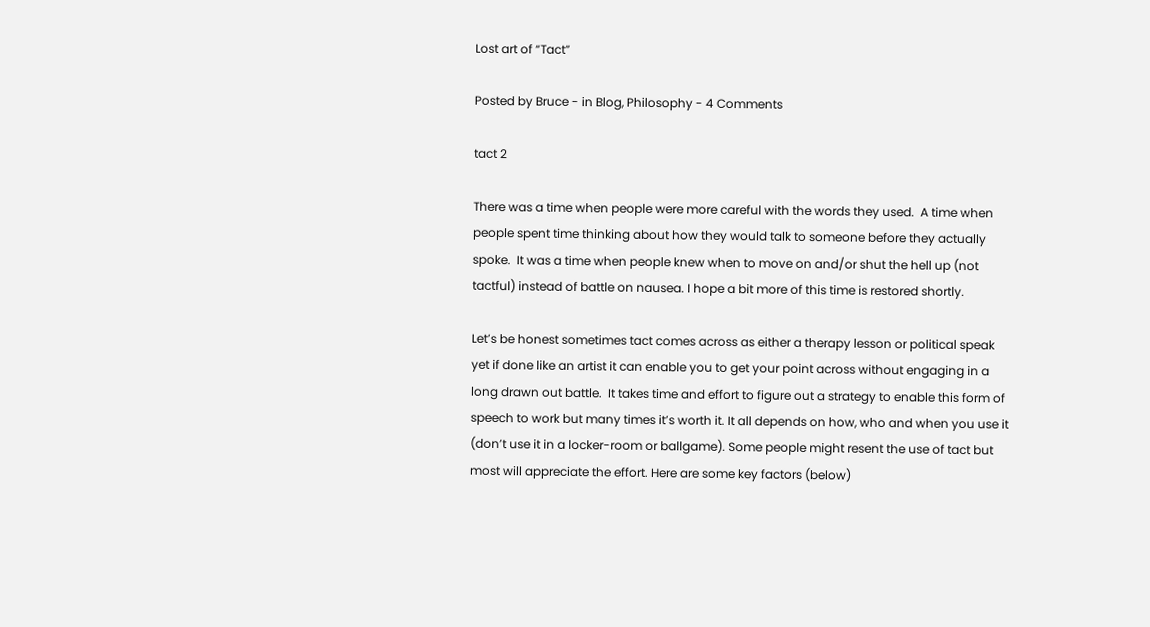Lost art of “Tact”

Posted by Bruce - in Blog, Philosophy - 4 Comments

tact 2

There was a time when people were more careful with the words they used.  A time when people spent time thinking about how they would talk to someone before they actually spoke.  It was a time when people knew when to move on and/or shut the hell up (not tactful) instead of battle on nausea. I hope a bit more of this time is restored shortly.

Let’s be honest sometimes tact comes across as either a therapy lesson or political speak yet if done like an artist it can enable you to get your point across without engaging in a long drawn out battle.  It takes time and effort to figure out a strategy to enable this form of speech to work but many times it’s worth it. It all depends on how, who and when you use it (don’t use it in a locker-room or ballgame). Some people might resent the use of tact but most will appreciate the effort. Here are some key factors (below)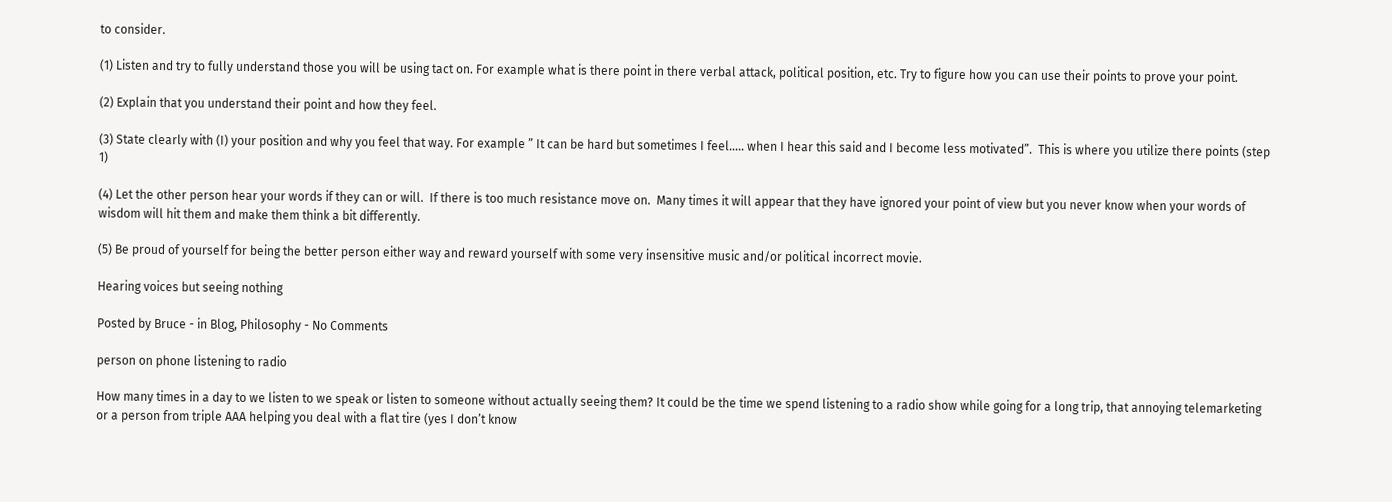to consider.

(1) Listen and try to fully understand those you will be using tact on. For example what is there point in there verbal attack, political position, etc. Try to figure how you can use their points to prove your point.

(2) Explain that you understand their point and how they feel.

(3) State clearly with (I) your position and why you feel that way. For example ” It can be hard but sometimes I feel….. when I hear this said and I become less motivated”.  This is where you utilize there points (step 1)

(4) Let the other person hear your words if they can or will.  If there is too much resistance move on.  Many times it will appear that they have ignored your point of view but you never know when your words of wisdom will hit them and make them think a bit differently.

(5) Be proud of yourself for being the better person either way and reward yourself with some very insensitive music and/or political incorrect movie.

Hearing voices but seeing nothing

Posted by Bruce - in Blog, Philosophy - No Comments

person on phone listening to radio

How many times in a day to we listen to we speak or listen to someone without actually seeing them? It could be the time we spend listening to a radio show while going for a long trip, that annoying telemarketing or a person from triple AAA helping you deal with a flat tire (yes I don’t know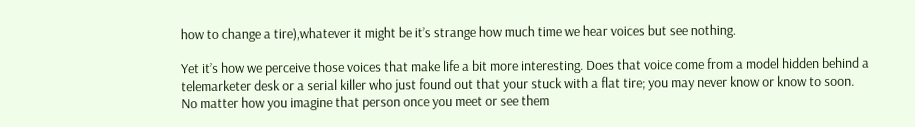how to change a tire),whatever it might be it’s strange how much time we hear voices but see nothing.

Yet it’s how we perceive those voices that make life a bit more interesting. Does that voice come from a model hidden behind a telemarketer desk or a serial killer who just found out that your stuck with a flat tire; you may never know or know to soon. No matter how you imagine that person once you meet or see them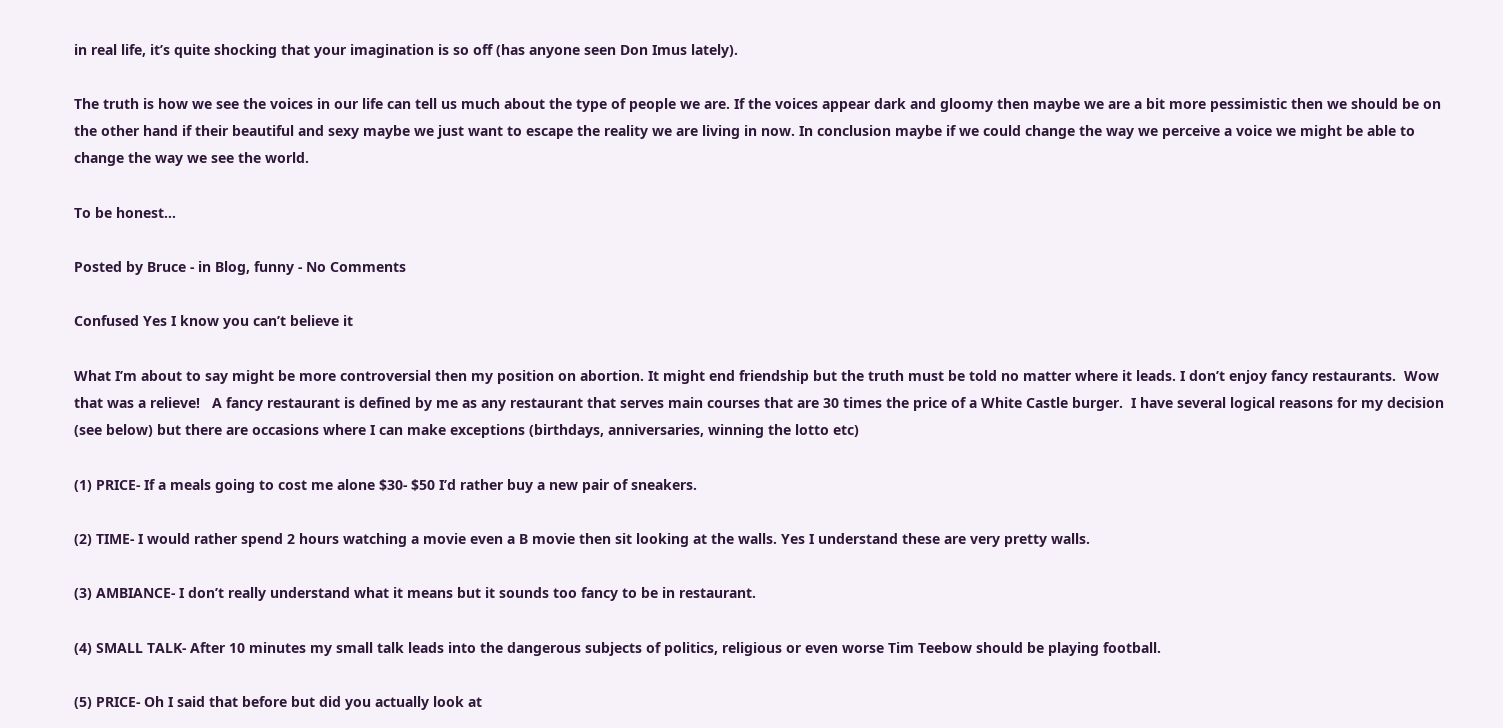in real life, it’s quite shocking that your imagination is so off (has anyone seen Don Imus lately).

The truth is how we see the voices in our life can tell us much about the type of people we are. If the voices appear dark and gloomy then maybe we are a bit more pessimistic then we should be on the other hand if their beautiful and sexy maybe we just want to escape the reality we are living in now. In conclusion maybe if we could change the way we perceive a voice we might be able to change the way we see the world.

To be honest…

Posted by Bruce - in Blog, funny - No Comments

Confused Yes I know you can’t believe it

What I’m about to say might be more controversial then my position on abortion. It might end friendship but the truth must be told no matter where it leads. I don’t enjoy fancy restaurants.  Wow that was a relieve!   A fancy restaurant is defined by me as any restaurant that serves main courses that are 30 times the price of a White Castle burger.  I have several logical reasons for my decision (see below) but there are occasions where I can make exceptions (birthdays, anniversaries, winning the lotto etc)

(1) PRICE- If a meals going to cost me alone $30- $50 I’d rather buy a new pair of sneakers.

(2) TIME- I would rather spend 2 hours watching a movie even a B movie then sit looking at the walls. Yes I understand these are very pretty walls.

(3) AMBIANCE- I don’t really understand what it means but it sounds too fancy to be in restaurant.

(4) SMALL TALK- After 10 minutes my small talk leads into the dangerous subjects of politics, religious or even worse Tim Teebow should be playing football.

(5) PRICE- Oh I said that before but did you actually look at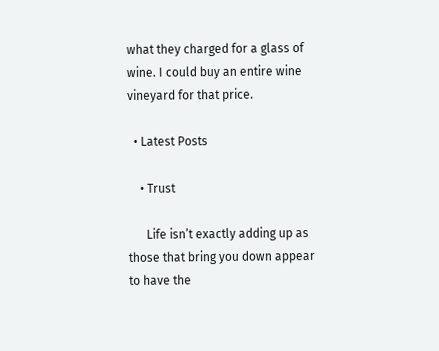what they charged for a glass of wine. I could buy an entire wine vineyard for that price.

  • Latest Posts

    • Trust

      Life isn’t exactly adding up as those that bring you down appear to have the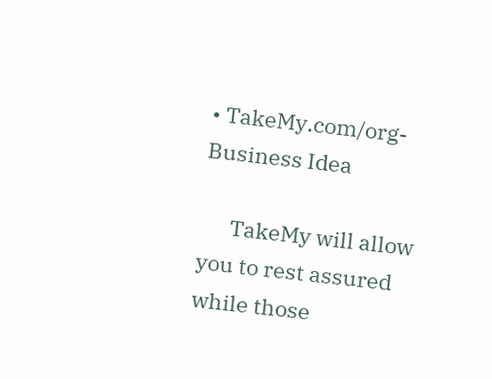• TakeMy.com/org- Business Idea

      TakeMy will allow you to rest assured while those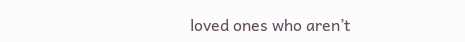loved ones who aren’t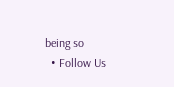being so
  • Follow Us